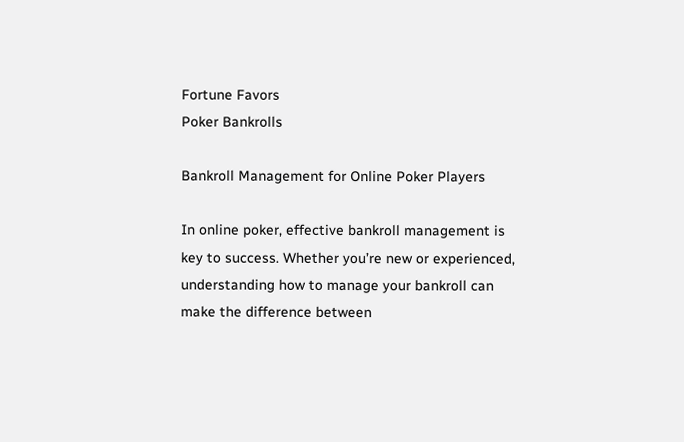Fortune Favors
Poker Bankrolls

Bankroll Management for Online Poker Players

In online poker, effective bankroll management is key to success. Whether you’re new or experienced, understanding how to manage your bankroll can make the difference between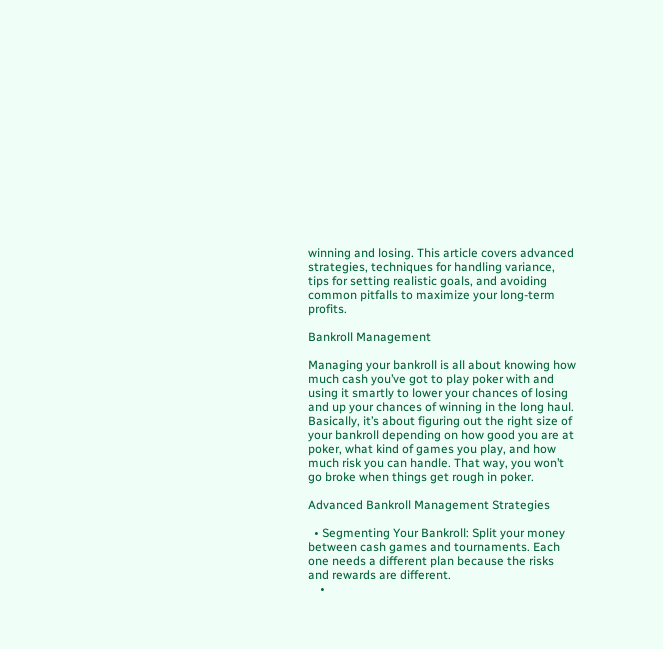winning and losing. This article covers advanced strategies, techniques for handling variance, tips for setting realistic goals, and avoiding common pitfalls to maximize your long-term profits.

Bankroll Management

Managing your bankroll is all about knowing how much cash you’ve got to play poker with and using it smartly to lower your chances of losing and up your chances of winning in the long haul. Basically, it’s about figuring out the right size of your bankroll depending on how good you are at poker, what kind of games you play, and how much risk you can handle. That way, you won’t go broke when things get rough in poker.

Advanced Bankroll Management Strategies

  • Segmenting Your Bankroll: Split your money between cash games and tournaments. Each one needs a different plan because the risks and rewards are different.
    •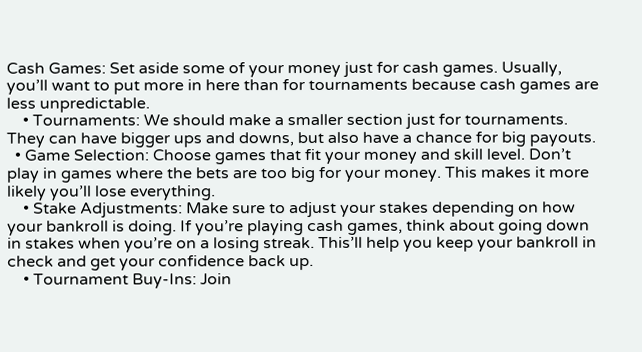Cash Games: Set aside some of your money just for cash games. Usually, you’ll want to put more in here than for tournaments because cash games are less unpredictable.
    • Tournaments: We should make a smaller section just for tournaments. They can have bigger ups and downs, but also have a chance for big payouts.
  • Game Selection: Choose games that fit your money and skill level. Don’t play in games where the bets are too big for your money. This makes it more likely you’ll lose everything.
    • Stake Adjustments: Make sure to adjust your stakes depending on how your bankroll is doing. If you’re playing cash games, think about going down in stakes when you’re on a losing streak. This’ll help you keep your bankroll in check and get your confidence back up.
    • Tournament Buy-Ins: Join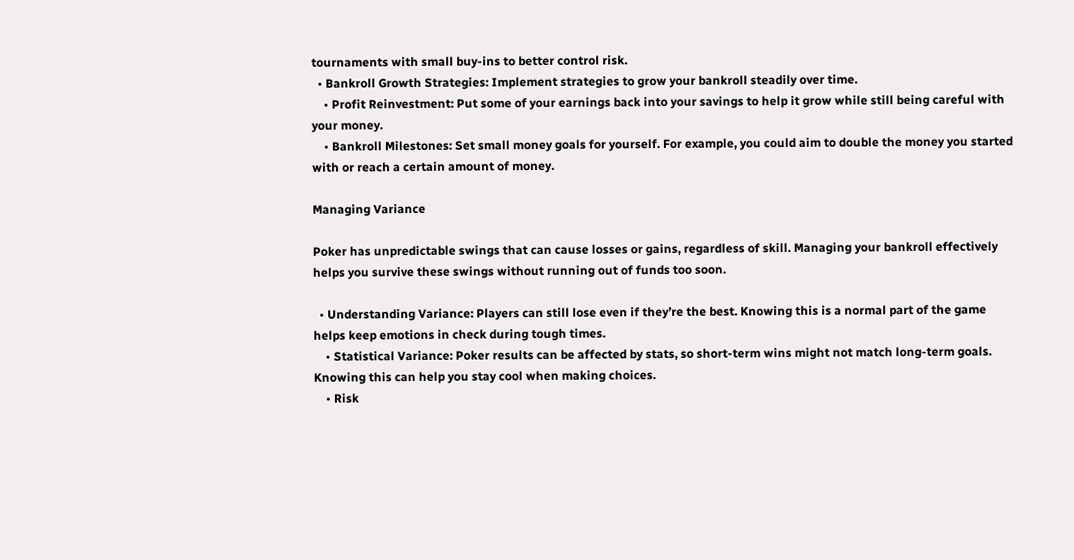tournaments with small buy-ins to better control risk.
  • Bankroll Growth Strategies: Implement strategies to grow your bankroll steadily over time.
    • Profit Reinvestment: Put some of your earnings back into your savings to help it grow while still being careful with your money.
    • Bankroll Milestones: Set small money goals for yourself. For example, you could aim to double the money you started with or reach a certain amount of money.

Managing Variance

Poker has unpredictable swings that can cause losses or gains, regardless of skill. Managing your bankroll effectively helps you survive these swings without running out of funds too soon.

  • Understanding Variance: Players can still lose even if they’re the best. Knowing this is a normal part of the game helps keep emotions in check during tough times.
    • Statistical Variance: Poker results can be affected by stats, so short-term wins might not match long-term goals. Knowing this can help you stay cool when making choices.
    • Risk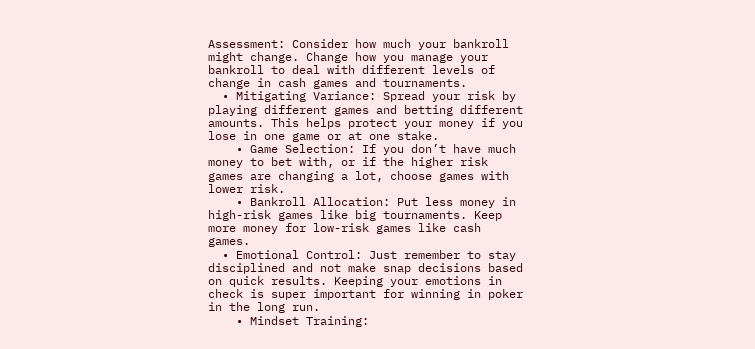Assessment: Consider how much your bankroll might change. Change how you manage your bankroll to deal with different levels of change in cash games and tournaments.
  • Mitigating Variance: Spread your risk by playing different games and betting different amounts. This helps protect your money if you lose in one game or at one stake.
    • Game Selection: If you don’t have much money to bet with, or if the higher risk games are changing a lot, choose games with lower risk.
    • Bankroll Allocation: Put less money in high-risk games like big tournaments. Keep more money for low-risk games like cash games.
  • Emotional Control: Just remember to stay disciplined and not make snap decisions based on quick results. Keeping your emotions in check is super important for winning in poker in the long run.
    • Mindset Training: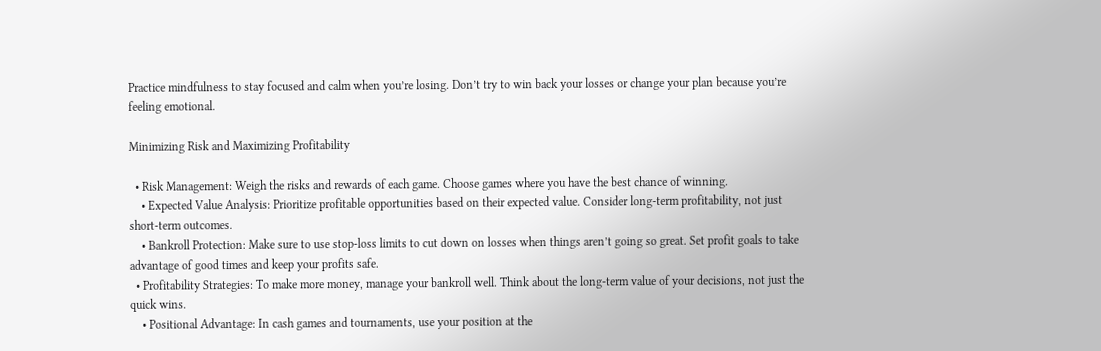Practice mindfulness to stay focused and calm when you’re losing. Don’t try to win back your losses or change your plan because you’re feeling emotional.

Minimizing Risk and Maximizing Profitability

  • Risk Management: Weigh the risks and rewards of each game. Choose games where you have the best chance of winning.
    • Expected Value Analysis: Prioritize profitable opportunities based on their expected value. Consider long-term profitability, not just short-term outcomes.
    • Bankroll Protection: Make sure to use stop-loss limits to cut down on losses when things aren’t going so great. Set profit goals to take advantage of good times and keep your profits safe.
  • Profitability Strategies: To make more money, manage your bankroll well. Think about the long-term value of your decisions, not just the quick wins.
    • Positional Advantage: In cash games and tournaments, use your position at the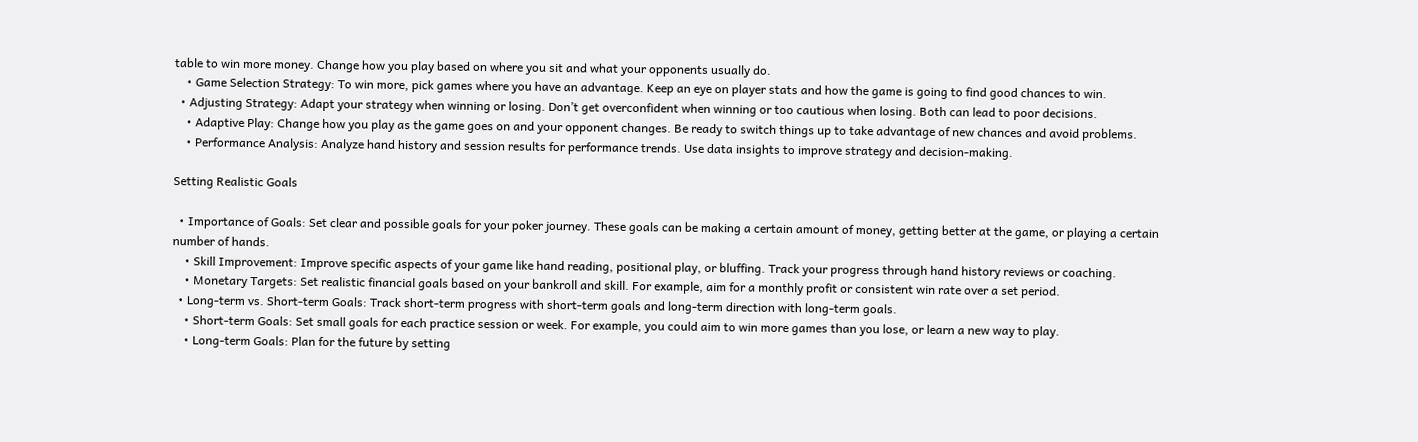table to win more money. Change how you play based on where you sit and what your opponents usually do.
    • Game Selection Strategy: To win more, pick games where you have an advantage. Keep an eye on player stats and how the game is going to find good chances to win.
  • Adjusting Strategy: Adapt your strategy when winning or losing. Don’t get overconfident when winning or too cautious when losing. Both can lead to poor decisions.
    • Adaptive Play: Change how you play as the game goes on and your opponent changes. Be ready to switch things up to take advantage of new chances and avoid problems.
    • Performance Analysis: Analyze hand history and session results for performance trends. Use data insights to improve strategy and decision-making.

Setting Realistic Goals

  • Importance of Goals: Set clear and possible goals for your poker journey. These goals can be making a certain amount of money, getting better at the game, or playing a certain number of hands.
    • Skill Improvement: Improve specific aspects of your game like hand reading, positional play, or bluffing. Track your progress through hand history reviews or coaching.
    • Monetary Targets: Set realistic financial goals based on your bankroll and skill. For example, aim for a monthly profit or consistent win rate over a set period.
  • Long-term vs. Short-term Goals: Track short-term progress with short-term goals and long-term direction with long-term goals.
    • Short-term Goals: Set small goals for each practice session or week. For example, you could aim to win more games than you lose, or learn a new way to play.
    • Long-term Goals: Plan for the future by setting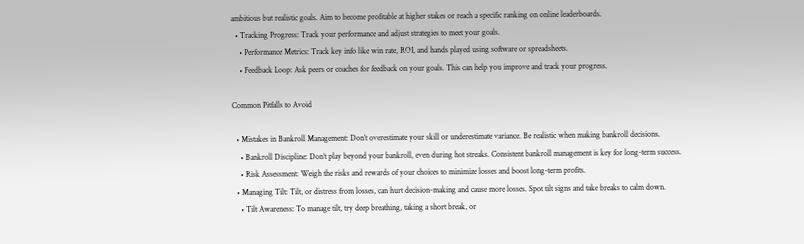ambitious but realistic goals. Aim to become profitable at higher stakes or reach a specific ranking on online leaderboards.
  • Tracking Progress: Track your performance and adjust strategies to meet your goals.
    • Performance Metrics: Track key info like win rate, ROI, and hands played using software or spreadsheets.
    • Feedback Loop: Ask peers or coaches for feedback on your goals. This can help you improve and track your progress.

Common Pitfalls to Avoid

  • Mistakes in Bankroll Management: Don’t overestimate your skill or underestimate variance. Be realistic when making bankroll decisions.
    • Bankroll Discipline: Don’t play beyond your bankroll, even during hot streaks. Consistent bankroll management is key for long-term success.
    • Risk Assessment: Weigh the risks and rewards of your choices to minimize losses and boost long-term profits.
  • Managing Tilt: Tilt, or distress from losses, can hurt decision-making and cause more losses. Spot tilt signs and take breaks to calm down.
    • Tilt Awareness: To manage tilt, try deep breathing, taking a short break, or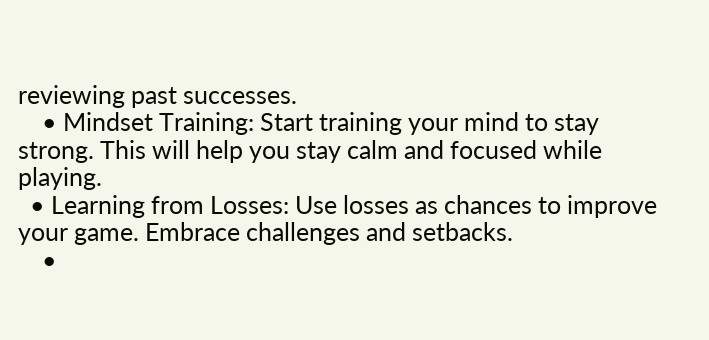reviewing past successes.
    • Mindset Training: Start training your mind to stay strong. This will help you stay calm and focused while playing.
  • Learning from Losses: Use losses as chances to improve your game. Embrace challenges and setbacks.
    •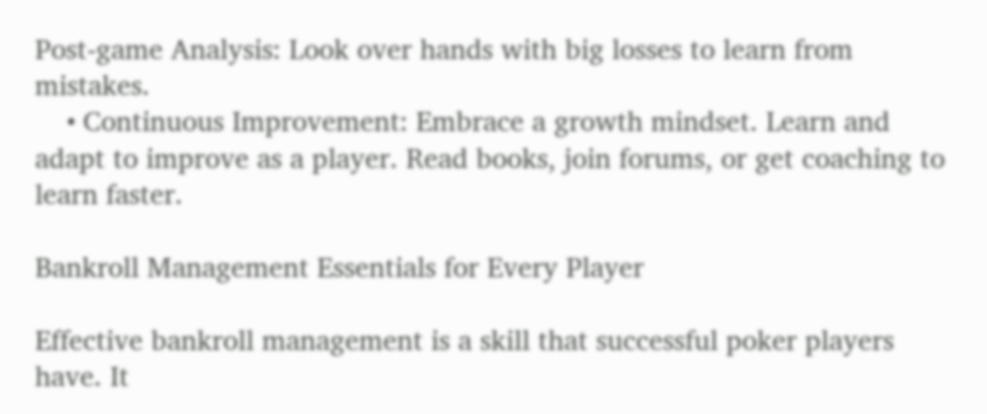Post-game Analysis: Look over hands with big losses to learn from mistakes.
    • Continuous Improvement: Embrace a growth mindset. Learn and adapt to improve as a player. Read books, join forums, or get coaching to learn faster.

Bankroll Management Essentials for Every Player

Effective bankroll management is a skill that successful poker players have. It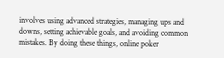involves using advanced strategies, managing ups and downs, setting achievable goals, and avoiding common mistakes. By doing these things, online poker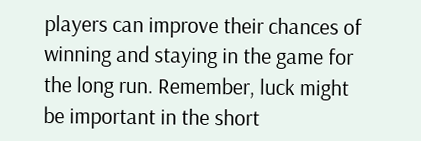players can improve their chances of winning and staying in the game for the long run. Remember, luck might be important in the short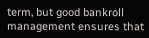term, but good bankroll management ensures that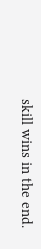skill wins in the end.